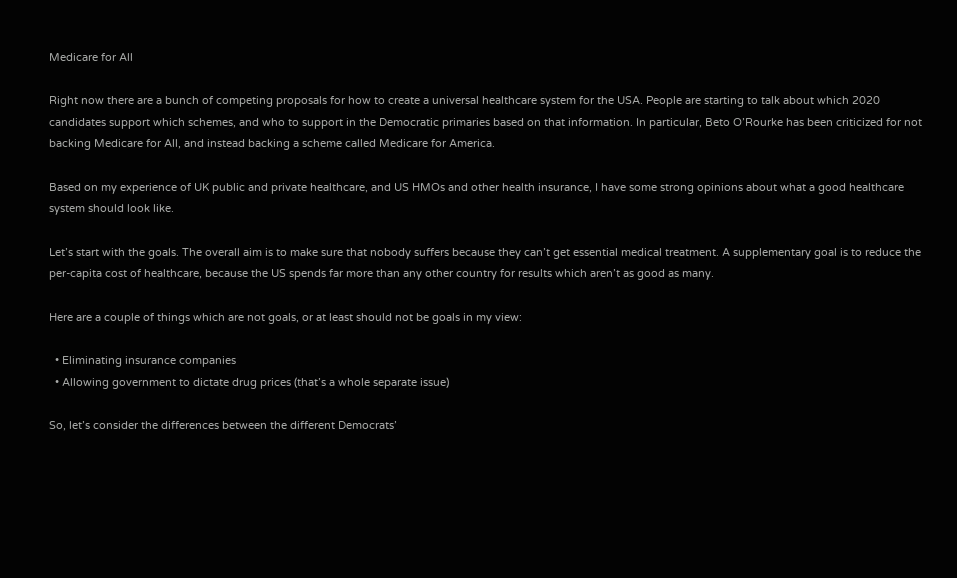Medicare for All

Right now there are a bunch of competing proposals for how to create a universal healthcare system for the USA. People are starting to talk about which 2020 candidates support which schemes, and who to support in the Democratic primaries based on that information. In particular, Beto O’Rourke has been criticized for not backing Medicare for All, and instead backing a scheme called Medicare for America.

Based on my experience of UK public and private healthcare, and US HMOs and other health insurance, I have some strong opinions about what a good healthcare system should look like.

Let’s start with the goals. The overall aim is to make sure that nobody suffers because they can’t get essential medical treatment. A supplementary goal is to reduce the per-capita cost of healthcare, because the US spends far more than any other country for results which aren’t as good as many.

Here are a couple of things which are not goals, or at least should not be goals in my view:

  • Eliminating insurance companies
  • Allowing government to dictate drug prices (that’s a whole separate issue)

So, let’s consider the differences between the different Democrats’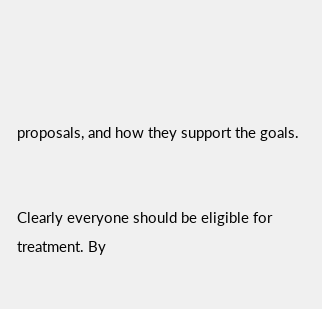proposals, and how they support the goals.


Clearly everyone should be eligible for treatment. By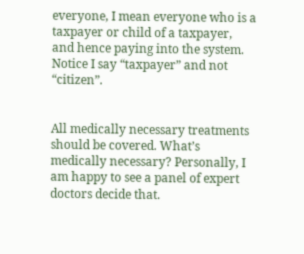everyone, I mean everyone who is a taxpayer or child of a taxpayer, and hence paying into the system. Notice I say “taxpayer” and not “citizen”.


All medically necessary treatments should be covered. What’s medically necessary? Personally, I am happy to see a panel of expert doctors decide that.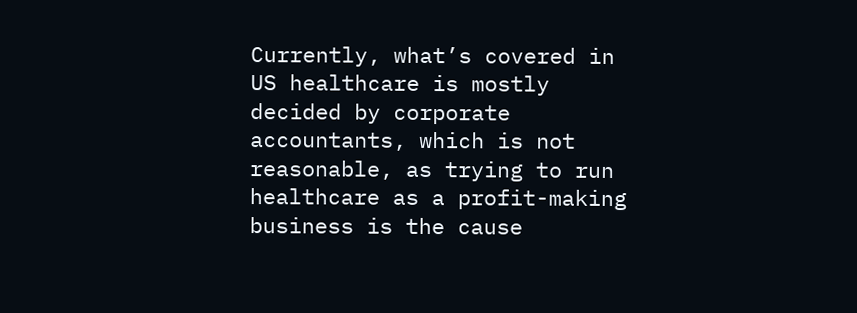Currently, what’s covered in US healthcare is mostly decided by corporate accountants, which is not reasonable, as trying to run healthcare as a profit-making business is the cause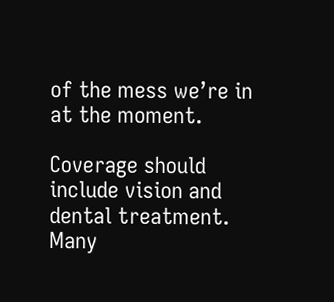of the mess we’re in at the moment.

Coverage should include vision and dental treatment. Many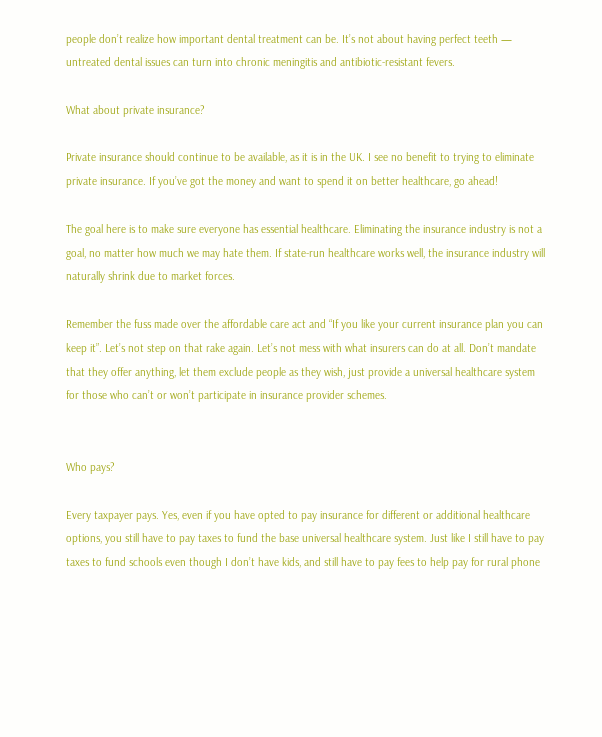people don’t realize how important dental treatment can be. It’s not about having perfect teeth — untreated dental issues can turn into chronic meningitis and antibiotic-resistant fevers.

What about private insurance?

Private insurance should continue to be available, as it is in the UK. I see no benefit to trying to eliminate private insurance. If you’ve got the money and want to spend it on better healthcare, go ahead!

The goal here is to make sure everyone has essential healthcare. Eliminating the insurance industry is not a goal, no matter how much we may hate them. If state-run healthcare works well, the insurance industry will naturally shrink due to market forces.

Remember the fuss made over the affordable care act and “If you like your current insurance plan you can keep it”. Let’s not step on that rake again. Let’s not mess with what insurers can do at all. Don’t mandate that they offer anything, let them exclude people as they wish, just provide a universal healthcare system for those who can’t or won’t participate in insurance provider schemes.


Who pays?

Every taxpayer pays. Yes, even if you have opted to pay insurance for different or additional healthcare options, you still have to pay taxes to fund the base universal healthcare system. Just like I still have to pay taxes to fund schools even though I don’t have kids, and still have to pay fees to help pay for rural phone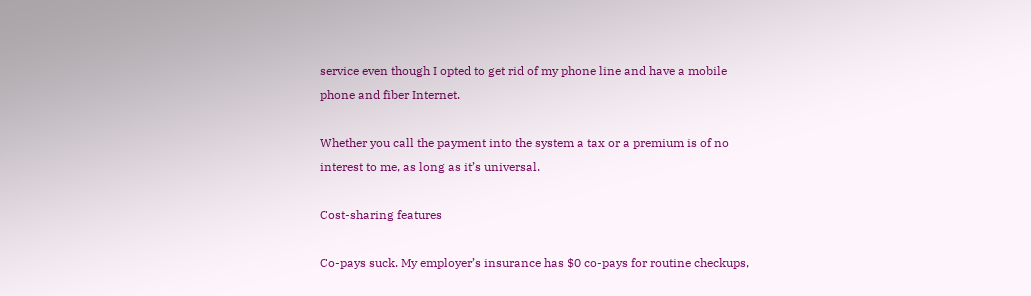service even though I opted to get rid of my phone line and have a mobile phone and fiber Internet.

Whether you call the payment into the system a tax or a premium is of no interest to me, as long as it’s universal.

Cost-sharing features

Co-pays suck. My employer’s insurance has $0 co-pays for routine checkups,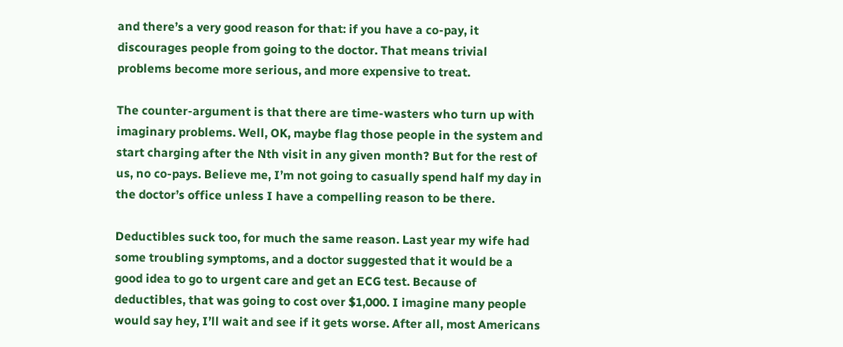and there’s a very good reason for that: if you have a co-pay, it discourages people from going to the doctor. That means trivial problems become more serious, and more expensive to treat.

The counter-argument is that there are time-wasters who turn up with imaginary problems. Well, OK, maybe flag those people in the system and start charging after the Nth visit in any given month? But for the rest of us, no co-pays. Believe me, I’m not going to casually spend half my day in the doctor’s office unless I have a compelling reason to be there.

Deductibles suck too, for much the same reason. Last year my wife had some troubling symptoms, and a doctor suggested that it would be a good idea to go to urgent care and get an ECG test. Because of deductibles, that was going to cost over $1,000. I imagine many people would say hey, I’ll wait and see if it gets worse. After all, most Americans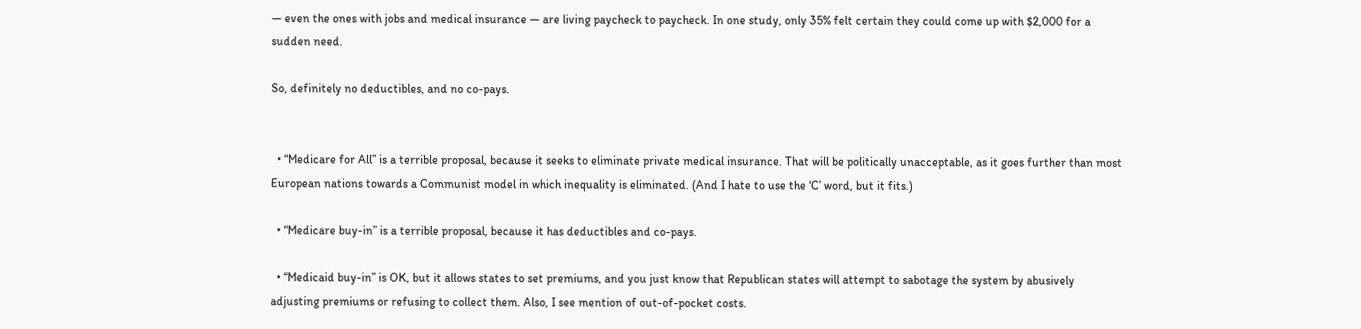— even the ones with jobs and medical insurance — are living paycheck to paycheck. In one study, only 35% felt certain they could come up with $2,000 for a sudden need.

So, definitely no deductibles, and no co-pays.


  • “Medicare for All” is a terrible proposal, because it seeks to eliminate private medical insurance. That will be politically unacceptable, as it goes further than most European nations towards a Communist model in which inequality is eliminated. (And I hate to use the ‘C’ word, but it fits.)

  • “Medicare buy-in” is a terrible proposal, because it has deductibles and co-pays.

  • “Medicaid buy-in” is OK, but it allows states to set premiums, and you just know that Republican states will attempt to sabotage the system by abusively adjusting premiums or refusing to collect them. Also, I see mention of out-of-pocket costs.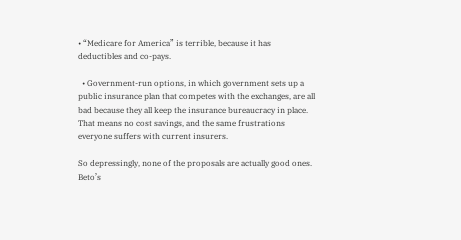• “Medicare for America” is terrible, because it has deductibles and co-pays.

  • Government-run options, in which government sets up a public insurance plan that competes with the exchanges, are all bad because they all keep the insurance bureaucracy in place. That means no cost savings, and the same frustrations everyone suffers with current insurers.

So depressingly, none of the proposals are actually good ones. Beto’s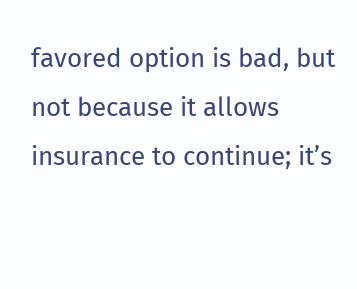favored option is bad, but not because it allows insurance to continue; it’s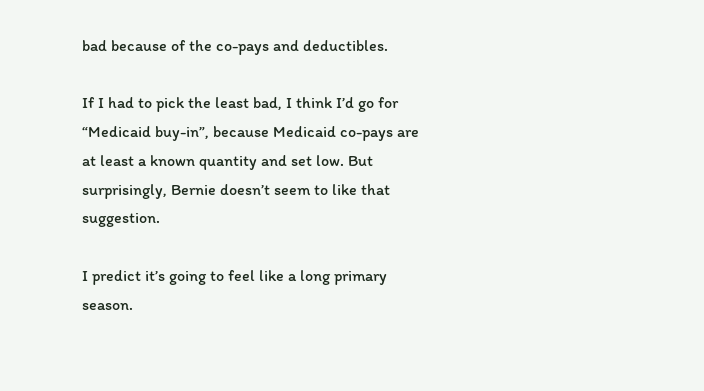bad because of the co-pays and deductibles.

If I had to pick the least bad, I think I’d go for “Medicaid buy-in”, because Medicaid co-pays are at least a known quantity and set low. But surprisingly, Bernie doesn’t seem to like that suggestion.

I predict it’s going to feel like a long primary season.